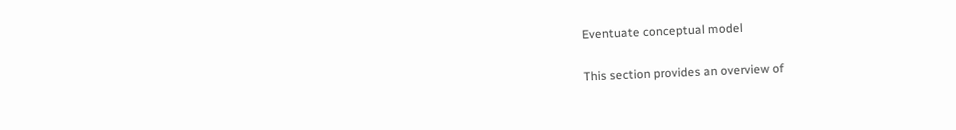Eventuate conceptual model

This section provides an overview of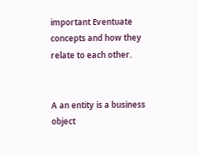important Eventuate concepts and how they relate to each other.


A an entity is a business object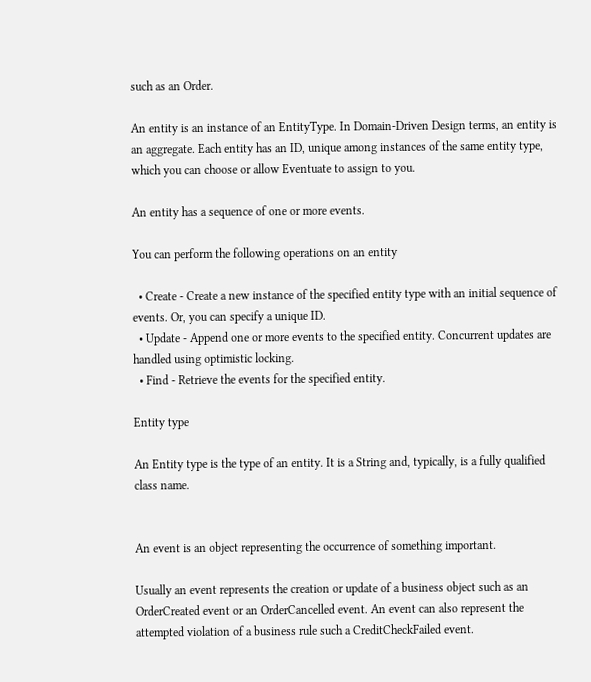such as an Order.

An entity is an instance of an EntityType. In Domain-Driven Design terms, an entity is an aggregate. Each entity has an ID, unique among instances of the same entity type, which you can choose or allow Eventuate to assign to you.

An entity has a sequence of one or more events.

You can perform the following operations on an entity

  • Create - Create a new instance of the specified entity type with an initial sequence of events. Or, you can specify a unique ID.
  • Update - Append one or more events to the specified entity. Concurrent updates are handled using optimistic locking.
  • Find - Retrieve the events for the specified entity.

Entity type

An Entity type is the type of an entity. It is a String and, typically, is a fully qualified class name.


An event is an object representing the occurrence of something important.

Usually an event represents the creation or update of a business object such as an OrderCreated event or an OrderCancelled event. An event can also represent the attempted violation of a business rule such a CreditCheckFailed event.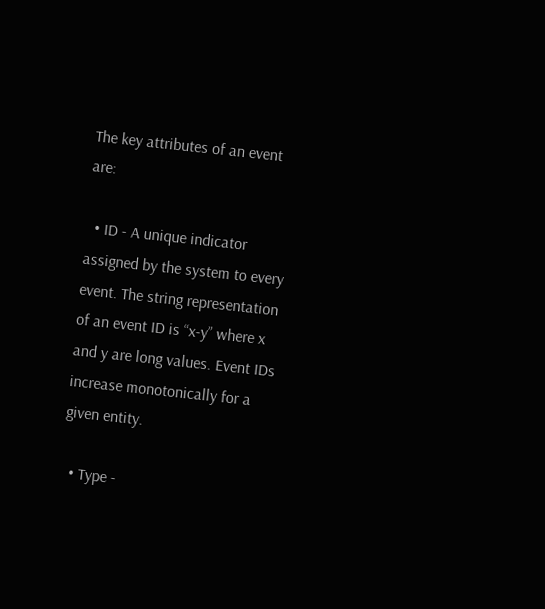The key attributes of an event are:

  • ID - A unique indicator assigned by the system to every event. The string representation of an event ID is “x-y” where x and y are long values. Event IDs increase monotonically for a given entity.

  • Type -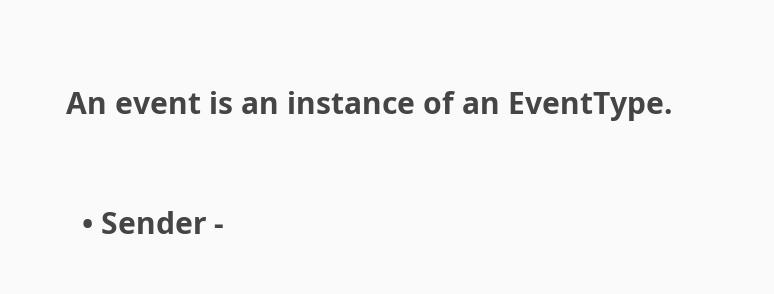An event is an instance of an EventType.

  • Sender -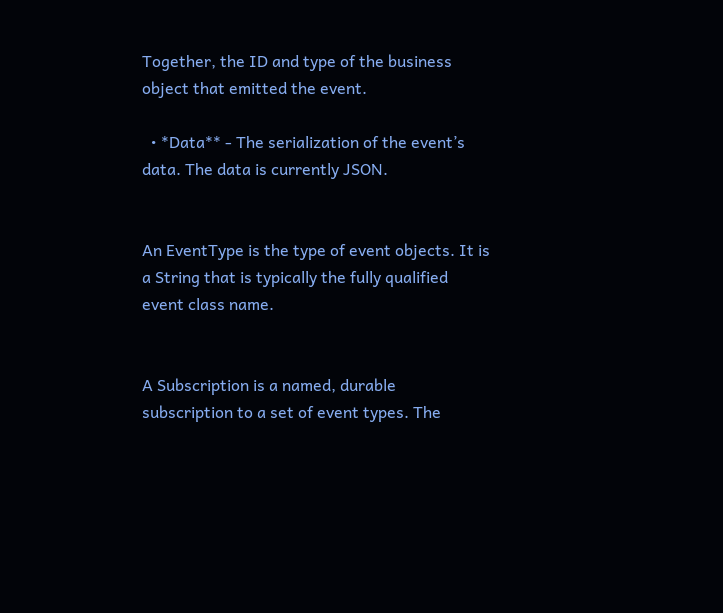Together, the ID and type of the business object that emitted the event.

  • *Data** - The serialization of the event’s data. The data is currently JSON.


An EventType is the type of event objects. It is a String that is typically the fully qualified event class name.


A Subscription is a named, durable subscription to a set of event types. The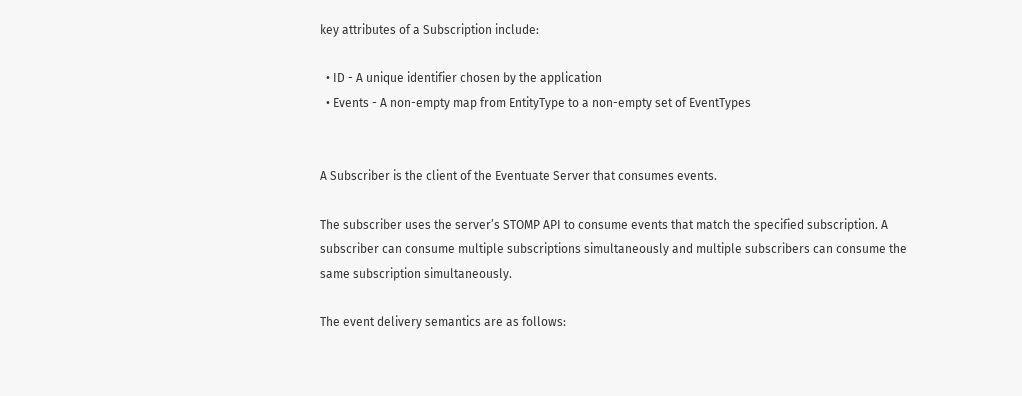key attributes of a Subscription include:

  • ID - A unique identifier chosen by the application
  • Events - A non-empty map from EntityType to a non-empty set of EventTypes


A Subscriber is the client of the Eventuate Server that consumes events.

The subscriber uses the server’s STOMP API to consume events that match the specified subscription. A subscriber can consume multiple subscriptions simultaneously and multiple subscribers can consume the same subscription simultaneously.

The event delivery semantics are as follows: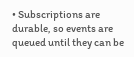• Subscriptions are durable, so events are queued until they can be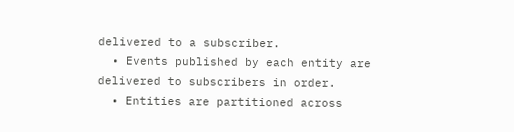delivered to a subscriber.
  • Events published by each entity are delivered to subscribers in order.
  • Entities are partitioned across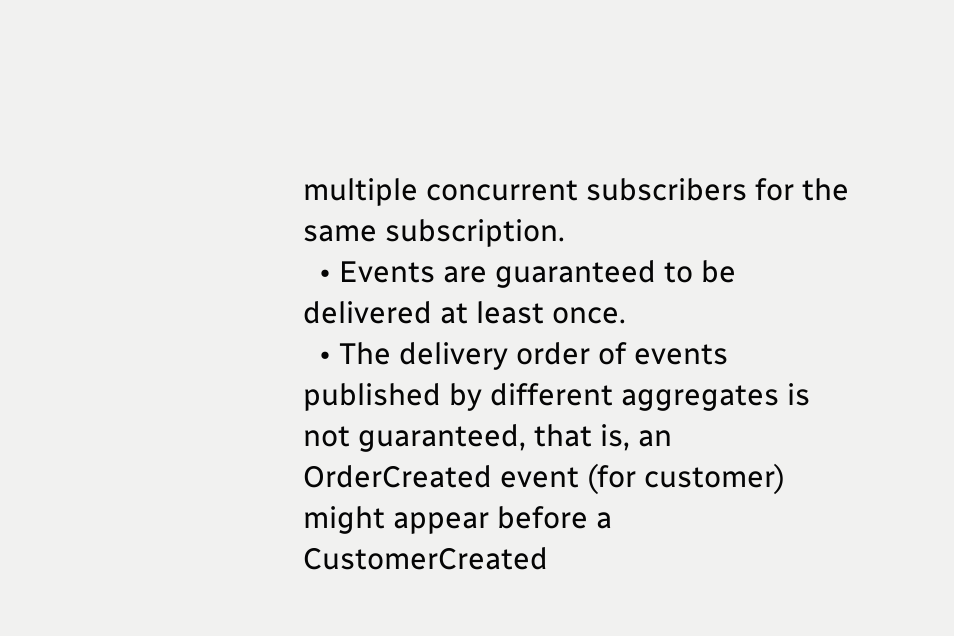multiple concurrent subscribers for the same subscription.
  • Events are guaranteed to be delivered at least once.
  • The delivery order of events published by different aggregates is not guaranteed, that is, an OrderCreated event (for customer) might appear before a CustomerCreated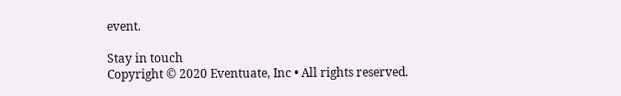event.

Stay in touch
Copyright © 2020 Eventuate, Inc • All rights reserved.